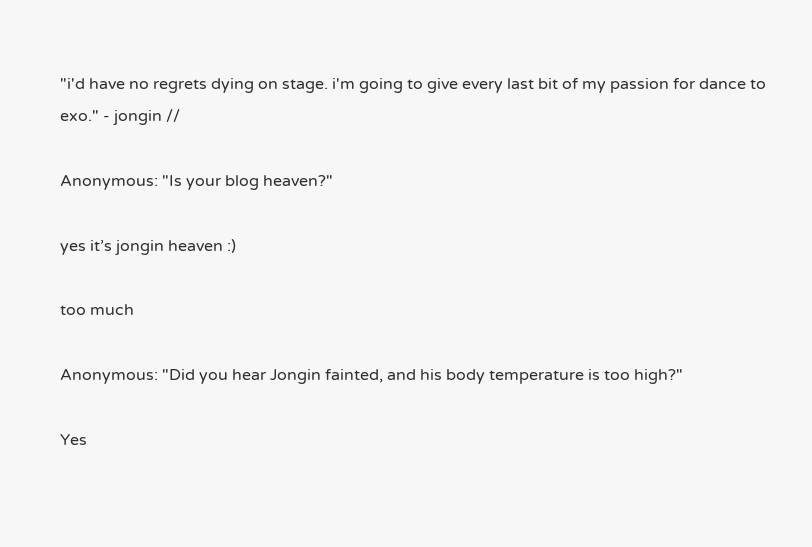"i'd have no regrets dying on stage. i'm going to give every last bit of my passion for dance to exo." - jongin //

Anonymous: "Is your blog heaven?"

yes it’s jongin heaven :)

too much

Anonymous: "Did you hear Jongin fainted, and his body temperature is too high?"

Yes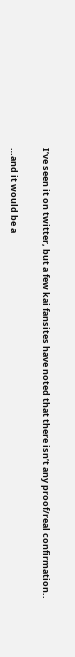I’ve seen it on twitter, but a few kai fansites have noted that there isn’t any proof/real confirmation..

…and it would be a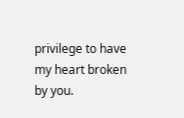privilege to have my heart broken by you.